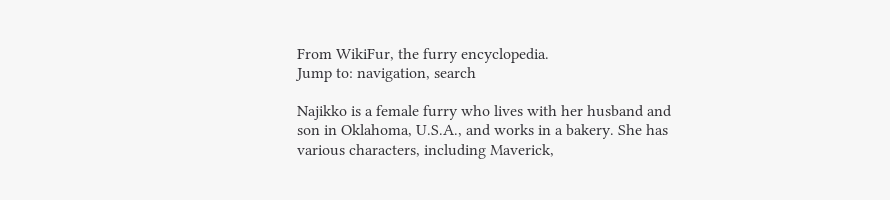From WikiFur, the furry encyclopedia.
Jump to: navigation, search

Najikko is a female furry who lives with her husband and son in Oklahoma, U.S.A., and works in a bakery. She has various characters, including Maverick,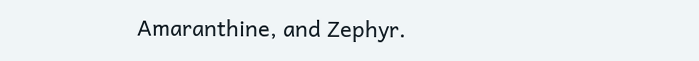Amaranthine, and Zephyr.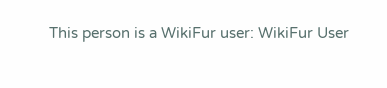This person is a WikiFur user: WikiFur User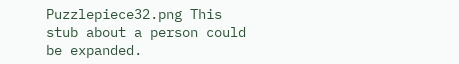Puzzlepiece32.png This stub about a person could be expanded.